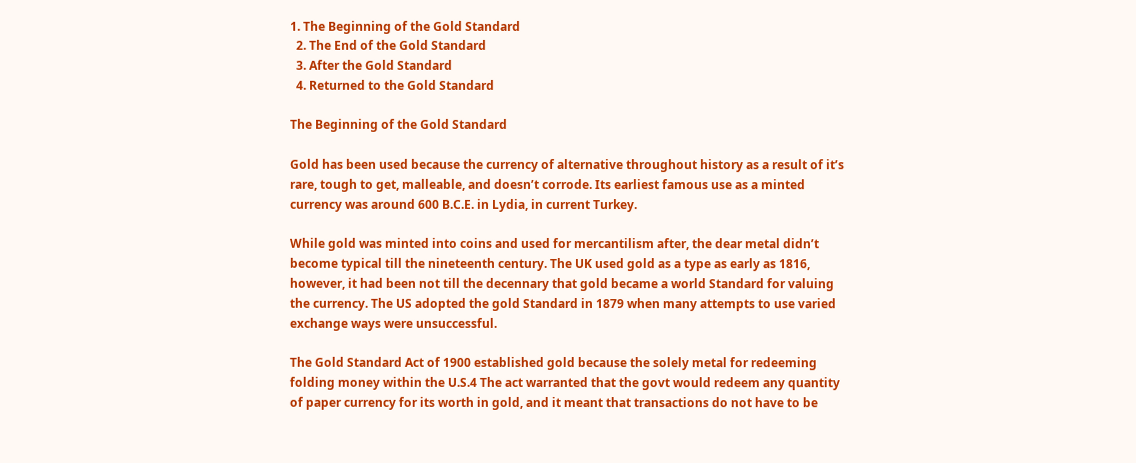1. The Beginning of the Gold Standard
  2. The End of the Gold Standard
  3. After the Gold Standard
  4. Returned to the Gold Standard

The Beginning of the Gold Standard

Gold has been used because the currency of alternative throughout history as a result of it’s rare, tough to get, malleable, and doesn’t corrode. Its earliest famous use as a minted currency was around 600 B.C.E. in Lydia, in current Turkey.

While gold was minted into coins and used for mercantilism after, the dear metal didn’t become typical till the nineteenth century. The UK used gold as a type as early as 1816, however, it had been not till the decennary that gold became a world Standard for valuing the currency. The US adopted the gold Standard in 1879 when many attempts to use varied exchange ways were unsuccessful.

The Gold Standard Act of 1900 established gold because the solely metal for redeeming folding money within the U.S.4 The act warranted that the govt would redeem any quantity of paper currency for its worth in gold, and it meant that transactions do not have to be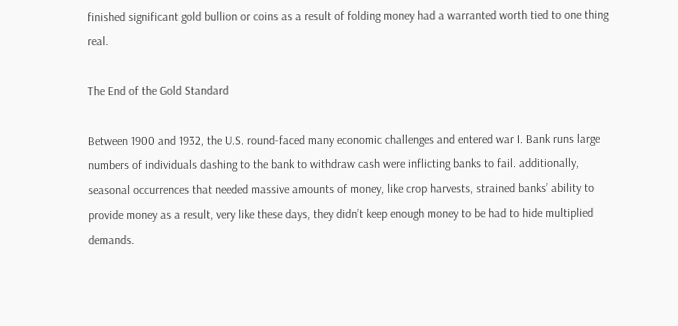finished significant gold bullion or coins as a result of folding money had a warranted worth tied to one thing real.

The End of the Gold Standard

Between 1900 and 1932, the U.S. round-faced many economic challenges and entered war I. Bank runs large numbers of individuals dashing to the bank to withdraw cash were inflicting banks to fail. additionally, seasonal occurrences that needed massive amounts of money, like crop harvests, strained banks’ ability to provide money as a result, very like these days, they didn’t keep enough money to be had to hide multiplied demands.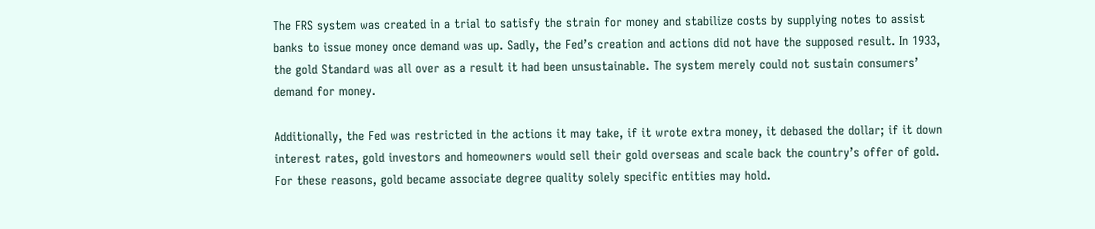The FRS system was created in a trial to satisfy the strain for money and stabilize costs by supplying notes to assist banks to issue money once demand was up. Sadly, the Fed’s creation and actions did not have the supposed result. In 1933, the gold Standard was all over as a result it had been unsustainable. The system merely could not sustain consumers’ demand for money.

Additionally, the Fed was restricted in the actions it may take, if it wrote extra money, it debased the dollar; if it down interest rates, gold investors and homeowners would sell their gold overseas and scale back the country’s offer of gold. For these reasons, gold became associate degree quality solely specific entities may hold.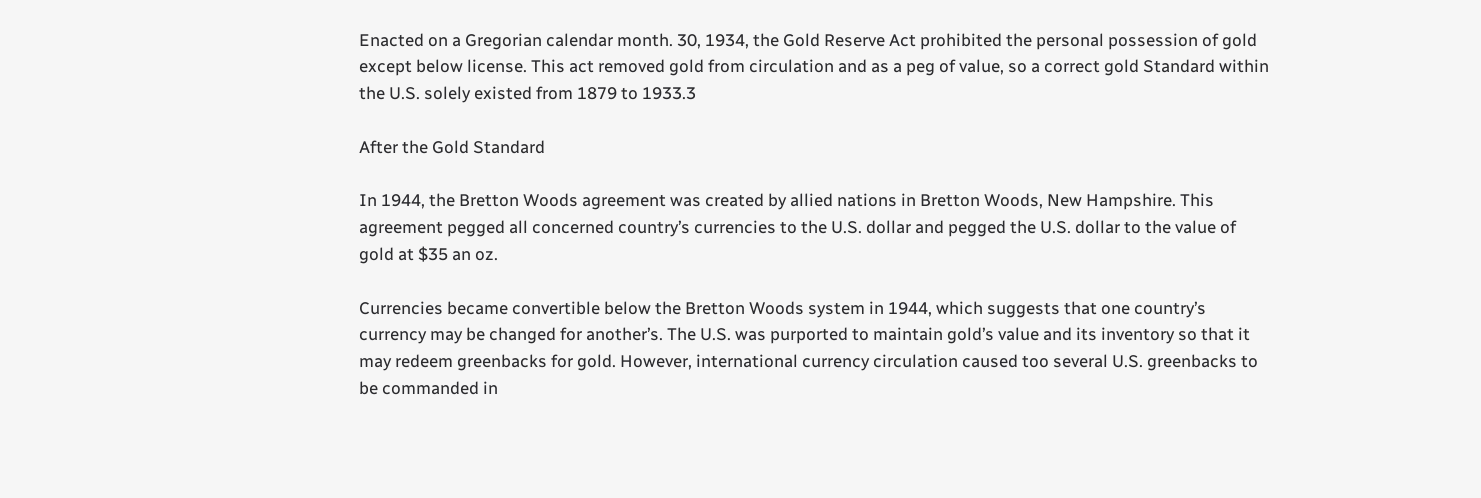Enacted on a Gregorian calendar month. 30, 1934, the Gold Reserve Act prohibited the personal possession of gold except below license. This act removed gold from circulation and as a peg of value, so a correct gold Standard within the U.S. solely existed from 1879 to 1933.3

After the Gold Standard

In 1944, the Bretton Woods agreement was created by allied nations in Bretton Woods, New Hampshire. This agreement pegged all concerned country’s currencies to the U.S. dollar and pegged the U.S. dollar to the value of gold at $35 an oz.

Currencies became convertible below the Bretton Woods system in 1944, which suggests that one country’s currency may be changed for another’s. The U.S. was purported to maintain gold’s value and its inventory so that it may redeem greenbacks for gold. However, international currency circulation caused too several U.S. greenbacks to be commanded in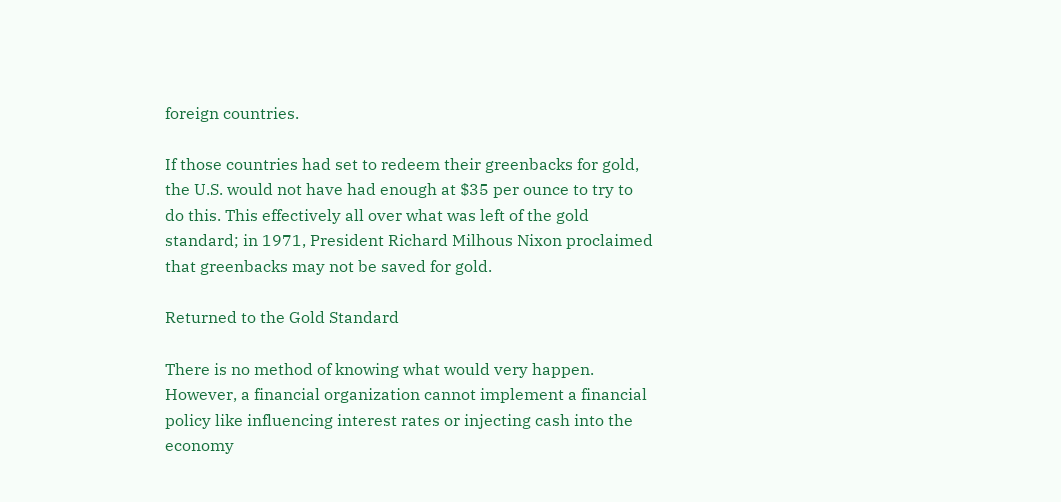foreign countries.

If those countries had set to redeem their greenbacks for gold, the U.S. would not have had enough at $35 per ounce to try to do this. This effectively all over what was left of the gold standard; in 1971, President Richard Milhous Nixon proclaimed that greenbacks may not be saved for gold.

Returned to the Gold Standard

There is no method of knowing what would very happen. However, a financial organization cannot implement a financial policy like influencing interest rates or injecting cash into the economy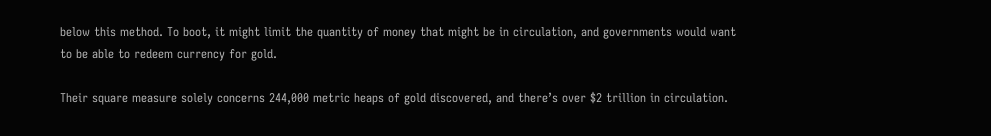below this method. To boot, it might limit the quantity of money that might be in circulation, and governments would want to be able to redeem currency for gold.

Their square measure solely concerns 244,000 metric heaps of gold discovered, and there’s over $2 trillion in circulation.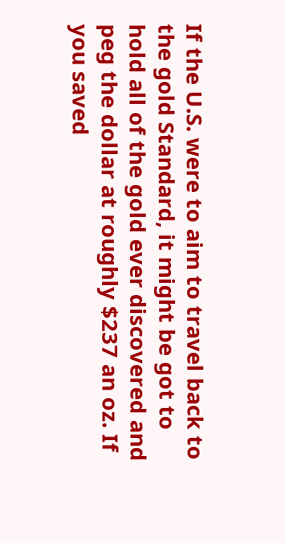If the U.S. were to aim to travel back to the gold Standard, it might be got to hold all of the gold ever discovered and peg the dollar at roughly $237 an oz. If you saved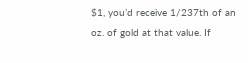$1, you’d receive 1/237th of an oz. of gold at that value. If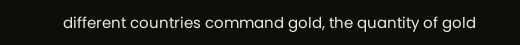different countries command gold, the quantity of gold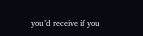you’d receive if you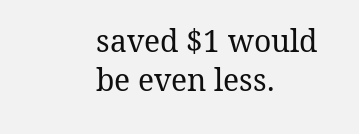saved $1 would be even less.